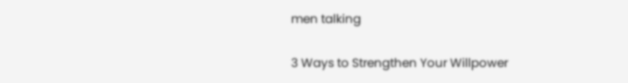men talking

3 Ways to Strengthen Your Willpower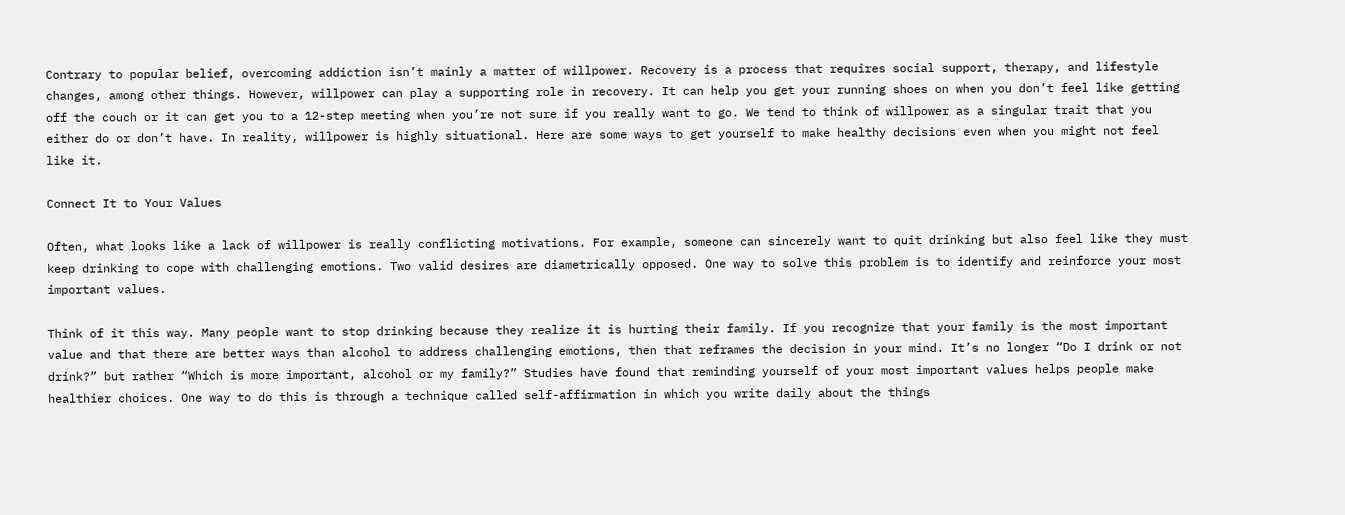Contrary to popular belief, overcoming addiction isn’t mainly a matter of willpower. Recovery is a process that requires social support, therapy, and lifestyle changes, among other things. However, willpower can play a supporting role in recovery. It can help you get your running shoes on when you don’t feel like getting off the couch or it can get you to a 12-step meeting when you’re not sure if you really want to go. We tend to think of willpower as a singular trait that you either do or don’t have. In reality, willpower is highly situational. Here are some ways to get yourself to make healthy decisions even when you might not feel like it.

Connect It to Your Values

Often, what looks like a lack of willpower is really conflicting motivations. For example, someone can sincerely want to quit drinking but also feel like they must keep drinking to cope with challenging emotions. Two valid desires are diametrically opposed. One way to solve this problem is to identify and reinforce your most important values.

Think of it this way. Many people want to stop drinking because they realize it is hurting their family. If you recognize that your family is the most important value and that there are better ways than alcohol to address challenging emotions, then that reframes the decision in your mind. It’s no longer “Do I drink or not drink?” but rather “Which is more important, alcohol or my family?” Studies have found that reminding yourself of your most important values helps people make healthier choices. One way to do this is through a technique called self-affirmation in which you write daily about the things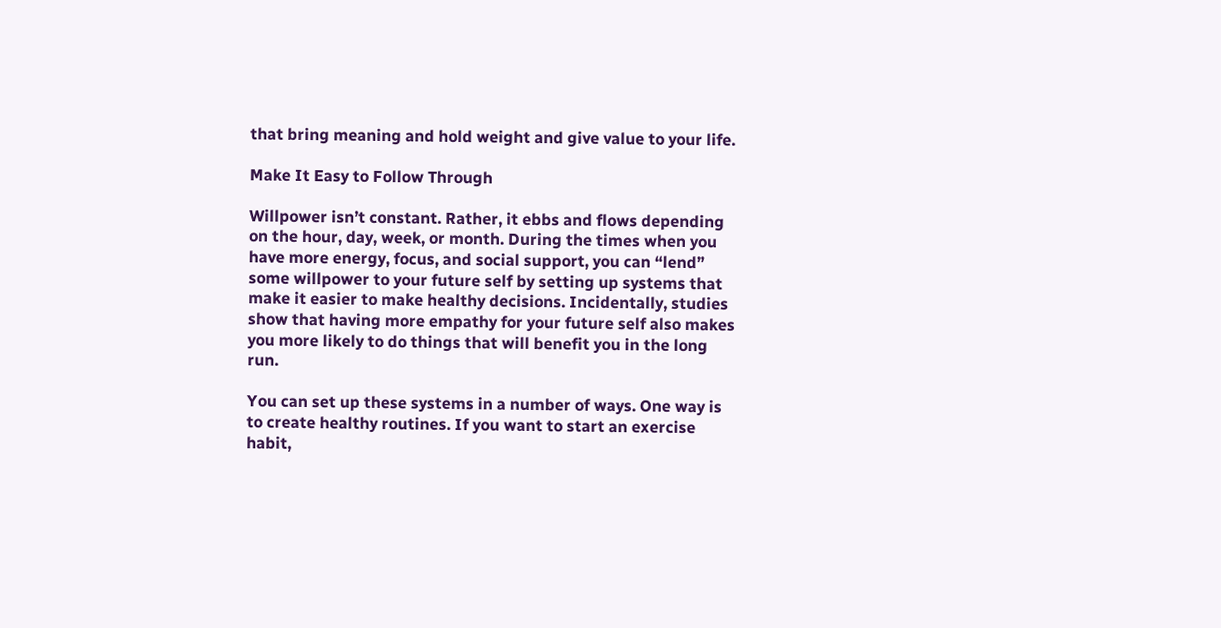that bring meaning and hold weight and give value to your life.

Make It Easy to Follow Through

Willpower isn’t constant. Rather, it ebbs and flows depending on the hour, day, week, or month. During the times when you have more energy, focus, and social support, you can “lend” some willpower to your future self by setting up systems that make it easier to make healthy decisions. Incidentally, studies show that having more empathy for your future self also makes you more likely to do things that will benefit you in the long run.

You can set up these systems in a number of ways. One way is to create healthy routines. If you want to start an exercise habit,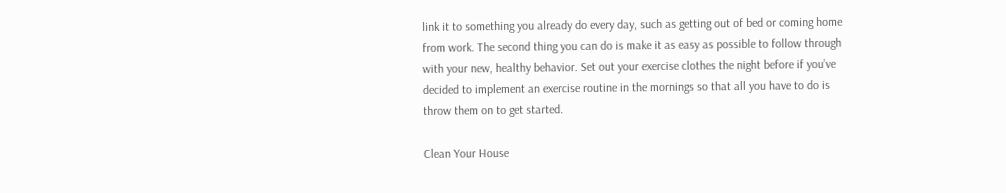link it to something you already do every day, such as getting out of bed or coming home from work. The second thing you can do is make it as easy as possible to follow through with your new, healthy behavior. Set out your exercise clothes the night before if you’ve decided to implement an exercise routine in the mornings so that all you have to do is throw them on to get started.

Clean Your House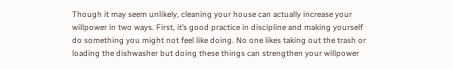Though it may seem unlikely, cleaning your house can actually increase your willpower in two ways. First, it’s good practice in discipline and making yourself do something you might not feel like doing. No one likes taking out the trash or loading the dishwasher but doing these things can strengthen your willpower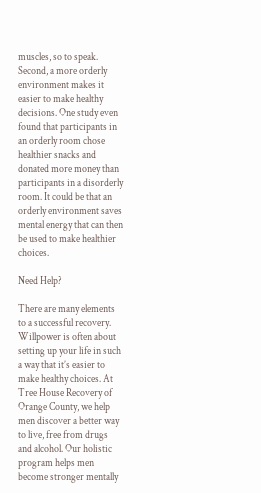muscles, so to speak. Second, a more orderly environment makes it easier to make healthy decisions. One study even found that participants in an orderly room chose healthier snacks and donated more money than participants in a disorderly room. It could be that an orderly environment saves mental energy that can then be used to make healthier choices.

Need Help?

There are many elements to a successful recovery. Willpower is often about setting up your life in such a way that it’s easier to make healthy choices. At Tree House Recovery of Orange County, we help men discover a better way to live, free from drugs and alcohol. Our holistic program helps men become stronger mentally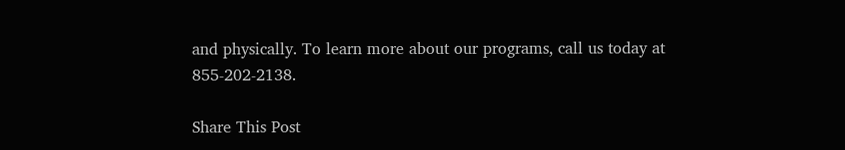and physically. To learn more about our programs, call us today at 855-202-2138.

Share This Post